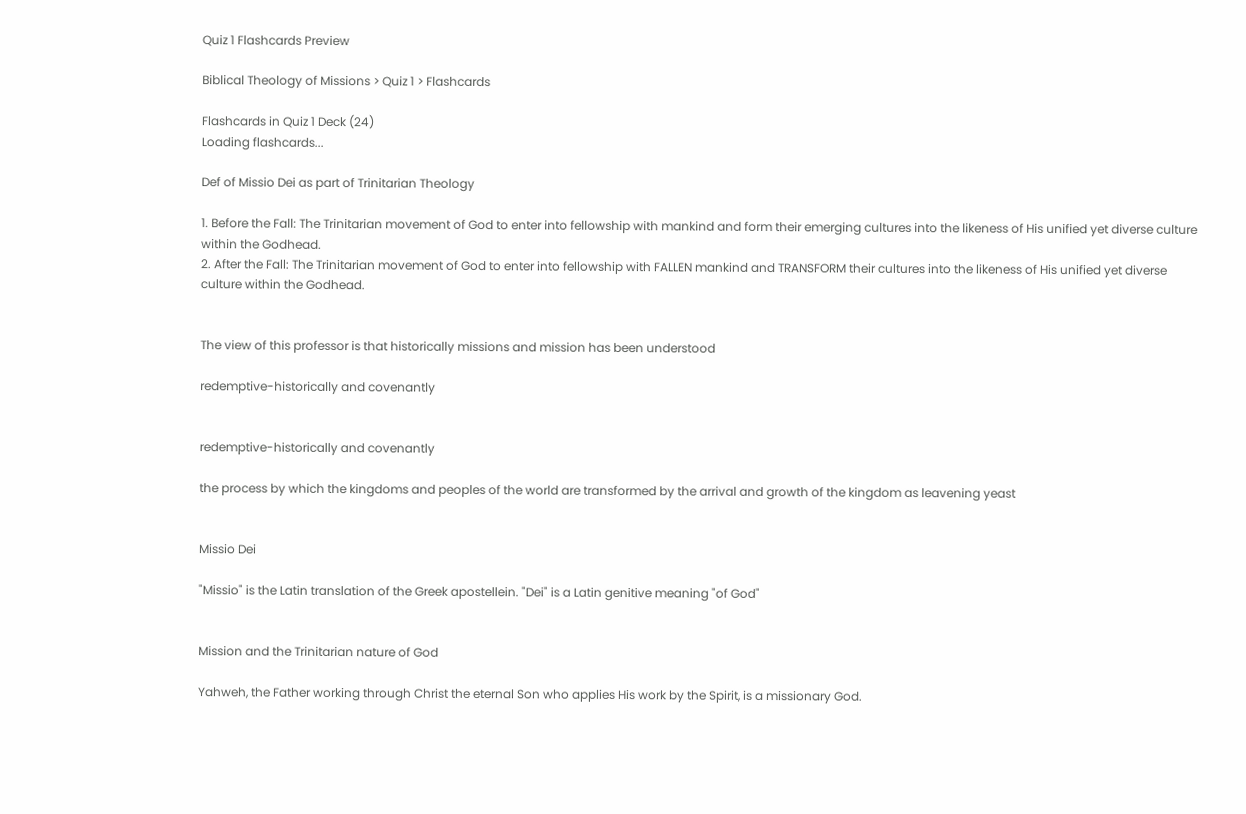Quiz 1 Flashcards Preview

Biblical Theology of Missions > Quiz 1 > Flashcards

Flashcards in Quiz 1 Deck (24)
Loading flashcards...

Def of Missio Dei as part of Trinitarian Theology

1. Before the Fall: The Trinitarian movement of God to enter into fellowship with mankind and form their emerging cultures into the likeness of His unified yet diverse culture within the Godhead.
2. After the Fall: The Trinitarian movement of God to enter into fellowship with FALLEN mankind and TRANSFORM their cultures into the likeness of His unified yet diverse culture within the Godhead.


The view of this professor is that historically missions and mission has been understood

redemptive-historically and covenantly


redemptive-historically and covenantly

the process by which the kingdoms and peoples of the world are transformed by the arrival and growth of the kingdom as leavening yeast


Missio Dei

"Missio" is the Latin translation of the Greek apostellein. "Dei" is a Latin genitive meaning "of God"


Mission and the Trinitarian nature of God

Yahweh, the Father working through Christ the eternal Son who applies His work by the Spirit, is a missionary God.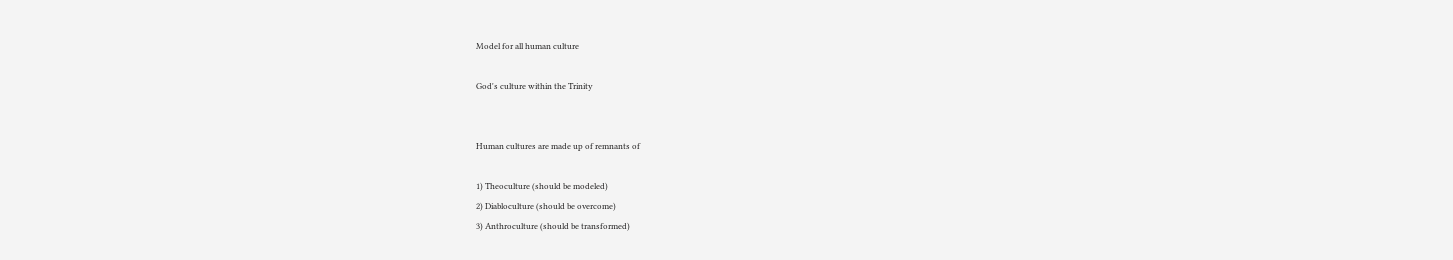Model for all human culture

God's culture within the Trinity


Human cultures are made up of remnants of

1) Theoculture (should be modeled)
2) Diabloculture (should be overcome)
3) Anthroculture (should be transformed)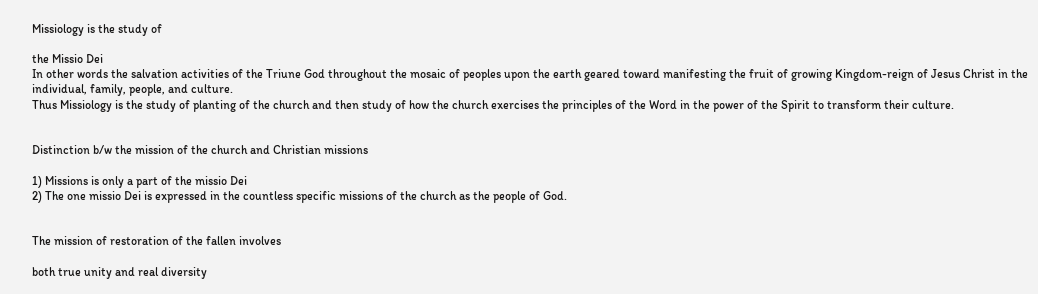Missiology is the study of

the Missio Dei
In other words the salvation activities of the Triune God throughout the mosaic of peoples upon the earth geared toward manifesting the fruit of growing Kingdom-reign of Jesus Christ in the individual, family, people, and culture.
Thus Missiology is the study of planting of the church and then study of how the church exercises the principles of the Word in the power of the Spirit to transform their culture.


Distinction b/w the mission of the church and Christian missions

1) Missions is only a part of the missio Dei
2) The one missio Dei is expressed in the countless specific missions of the church as the people of God.


The mission of restoration of the fallen involves

both true unity and real diversity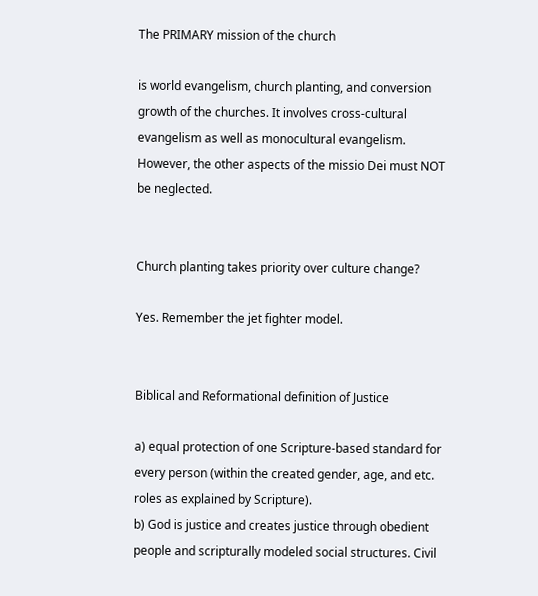The PRIMARY mission of the church

is world evangelism, church planting, and conversion growth of the churches. It involves cross-cultural evangelism as well as monocultural evangelism. However, the other aspects of the missio Dei must NOT be neglected.


Church planting takes priority over culture change?

Yes. Remember the jet fighter model.


Biblical and Reformational definition of Justice

a) equal protection of one Scripture-based standard for every person (within the created gender, age, and etc. roles as explained by Scripture).
b) God is justice and creates justice through obedient people and scripturally modeled social structures. Civil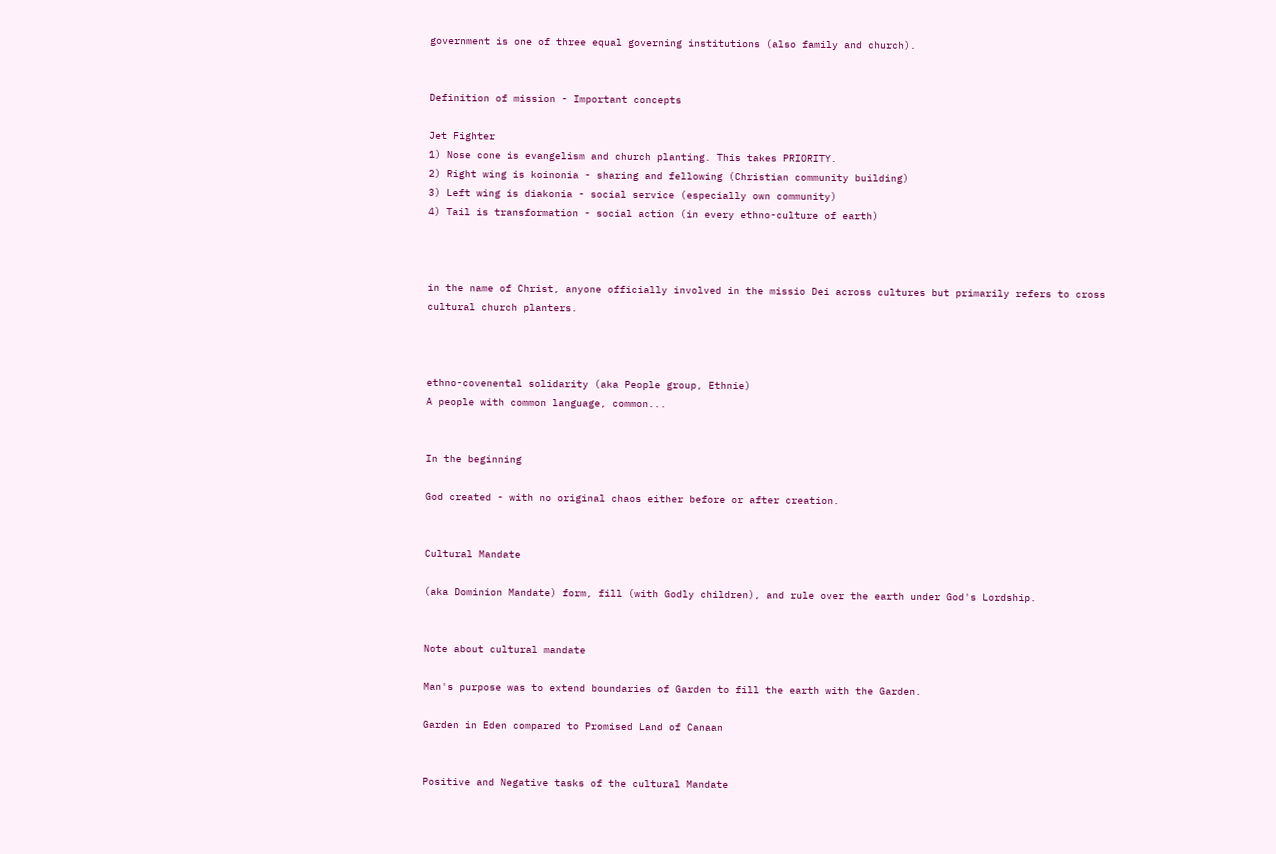government is one of three equal governing institutions (also family and church).


Definition of mission - Important concepts

Jet Fighter
1) Nose cone is evangelism and church planting. This takes PRIORITY.
2) Right wing is koinonia - sharing and fellowing (Christian community building)
3) Left wing is diakonia - social service (especially own community)
4) Tail is transformation - social action (in every ethno-culture of earth)



in the name of Christ, anyone officially involved in the missio Dei across cultures but primarily refers to cross cultural church planters.



ethno-covenental solidarity (aka People group, Ethnie)
A people with common language, common...


In the beginning

God created - with no original chaos either before or after creation.


Cultural Mandate

(aka Dominion Mandate) form, fill (with Godly children), and rule over the earth under God's Lordship.


Note about cultural mandate

Man's purpose was to extend boundaries of Garden to fill the earth with the Garden.

Garden in Eden compared to Promised Land of Canaan


Positive and Negative tasks of the cultural Mandate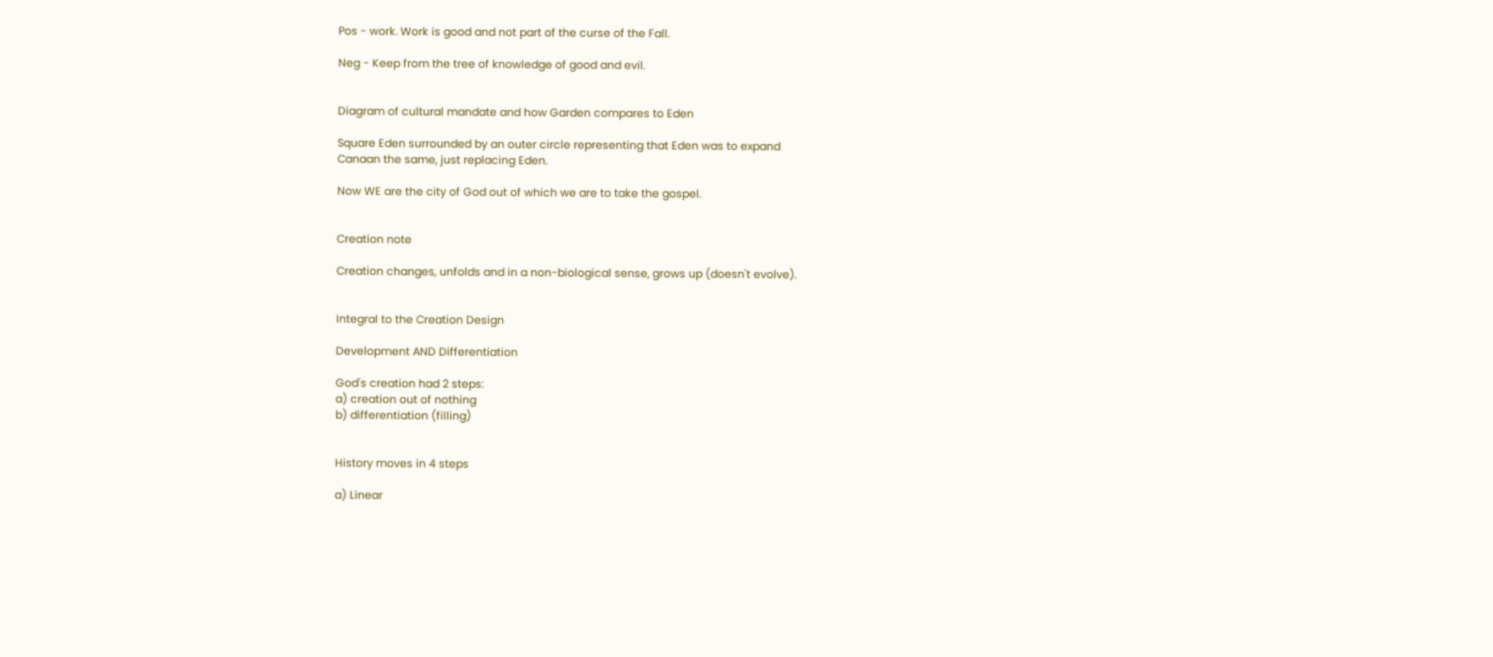Pos - work. Work is good and not part of the curse of the Fall.

Neg - Keep from the tree of knowledge of good and evil.


Diagram of cultural mandate and how Garden compares to Eden

Square Eden surrounded by an outer circle representing that Eden was to expand
Canaan the same, just replacing Eden.

Now WE are the city of God out of which we are to take the gospel.


Creation note

Creation changes, unfolds and in a non-biological sense, grows up (doesn't evolve).


Integral to the Creation Design

Development AND Differentiation

God's creation had 2 steps:
a) creation out of nothing
b) differentiation (filling)


History moves in 4 steps

a) Linear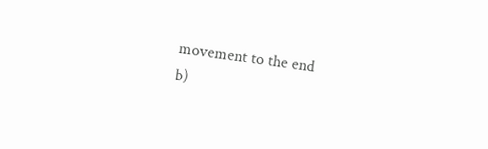movement to the end
b)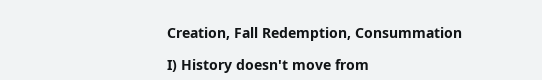Creation, Fall Redemption, Consummation

I) History doesn't move from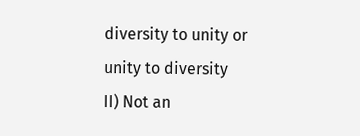diversity to unity or unity to diversity
II) Not an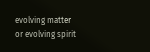evolving matter or evolving spirit